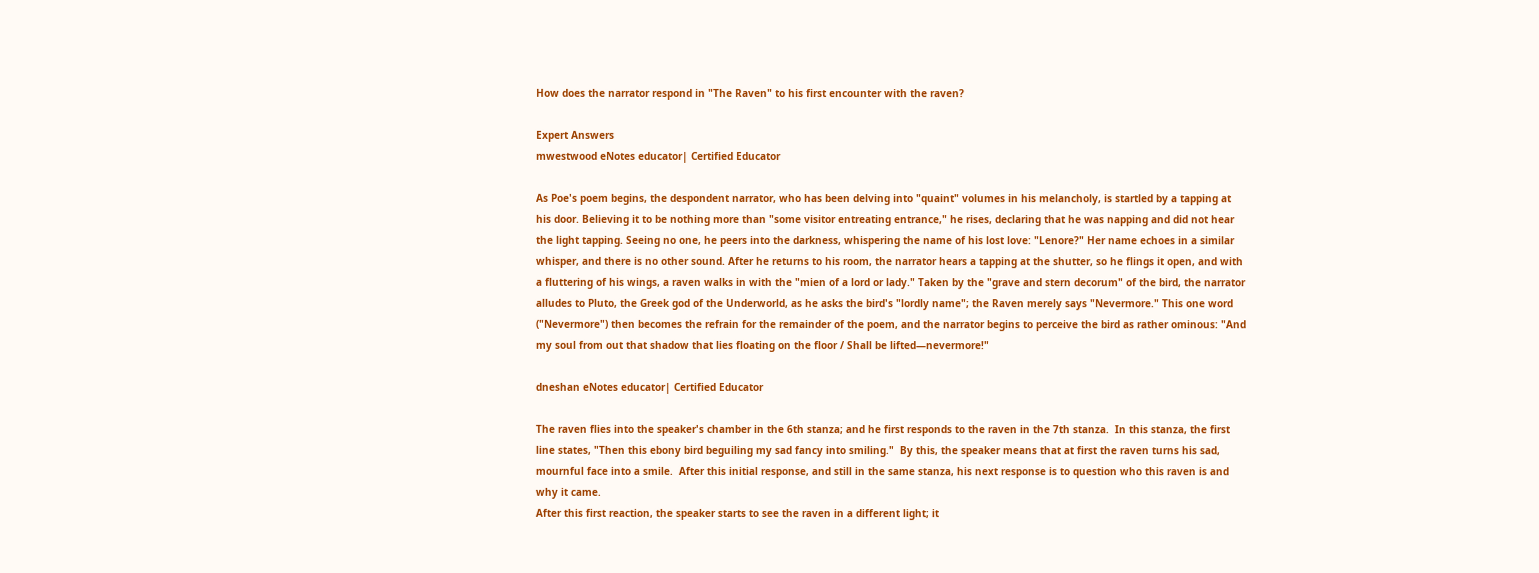How does the narrator respond in "The Raven" to his first encounter with the raven?

Expert Answers
mwestwood eNotes educator| Certified Educator

As Poe's poem begins, the despondent narrator, who has been delving into "quaint" volumes in his melancholy, is startled by a tapping at his door. Believing it to be nothing more than "some visitor entreating entrance," he rises, declaring that he was napping and did not hear the light tapping. Seeing no one, he peers into the darkness, whispering the name of his lost love: "Lenore?" Her name echoes in a similar whisper, and there is no other sound. After he returns to his room, the narrator hears a tapping at the shutter, so he flings it open, and with a fluttering of his wings, a raven walks in with the "mien of a lord or lady." Taken by the "grave and stern decorum" of the bird, the narrator alludes to Pluto, the Greek god of the Underworld, as he asks the bird's "lordly name"; the Raven merely says "Nevermore." This one word ("Nevermore") then becomes the refrain for the remainder of the poem, and the narrator begins to perceive the bird as rather ominous: "And my soul from out that shadow that lies floating on the floor / Shall be lifted—nevermore!"

dneshan eNotes educator| Certified Educator

The raven flies into the speaker's chamber in the 6th stanza; and he first responds to the raven in the 7th stanza.  In this stanza, the first line states, "Then this ebony bird beguiling my sad fancy into smiling."  By this, the speaker means that at first the raven turns his sad, mournful face into a smile.  After this initial response, and still in the same stanza, his next response is to question who this raven is and why it came.
After this first reaction, the speaker starts to see the raven in a different light; it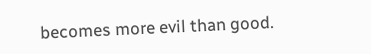becomes more evil than good.